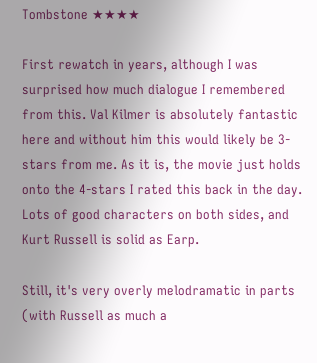Tombstone ★★★★

First rewatch in years, although I was surprised how much dialogue I remembered from this. Val Kilmer is absolutely fantastic here and without him this would likely be 3-stars from me. As it is, the movie just holds onto the 4-stars I rated this back in the day. Lots of good characters on both sides, and Kurt Russell is solid as Earp.

Still, it's very overly melodramatic in parts (with Russell as much a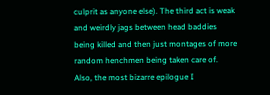culprit as anyone else). The third act is weak and weirdly jags between head baddies being killed and then just montages of more random henchmen being taken care of. Also, the most bizarre epilogue I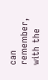can remember, with the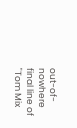out-of-nowhere final line of "Tom Mix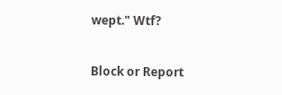wept." Wtf?

Block or Report